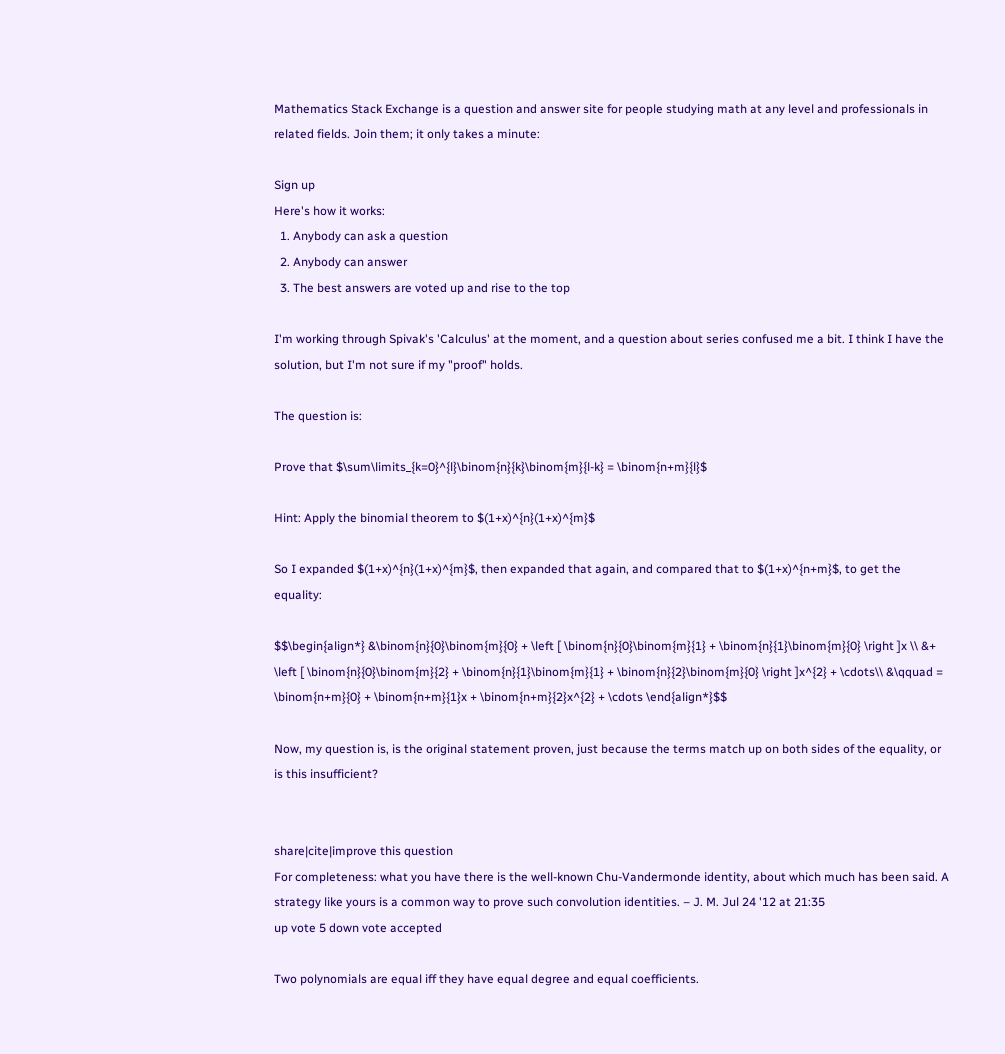Mathematics Stack Exchange is a question and answer site for people studying math at any level and professionals in related fields. Join them; it only takes a minute:

Sign up
Here's how it works:
  1. Anybody can ask a question
  2. Anybody can answer
  3. The best answers are voted up and rise to the top

I'm working through Spivak's 'Calculus' at the moment, and a question about series confused me a bit. I think I have the solution, but I'm not sure if my "proof" holds.

The question is:

Prove that $\sum\limits_{k=0}^{l}\binom{n}{k}\binom{m}{l-k} = \binom{n+m}{l}$

Hint: Apply the binomial theorem to $(1+x)^{n}(1+x)^{m}$

So I expanded $(1+x)^{n}(1+x)^{m}$, then expanded that again, and compared that to $(1+x)^{n+m}$, to get the equality:

$$\begin{align*} &\binom{n}{0}\binom{m}{0} + \left [ \binom{n}{0}\binom{m}{1} + \binom{n}{1}\binom{m}{0} \right ]x \\ &+ \left [ \binom{n}{0}\binom{m}{2} + \binom{n}{1}\binom{m}{1} + \binom{n}{2}\binom{m}{0} \right ]x^{2} + \cdots\\ &\qquad = \binom{n+m}{0} + \binom{n+m}{1}x + \binom{n+m}{2}x^{2} + \cdots \end{align*}$$

Now, my question is, is the original statement proven, just because the terms match up on both sides of the equality, or is this insufficient?


share|cite|improve this question
For completeness: what you have there is the well-known Chu-Vandermonde identity, about which much has been said. A strategy like yours is a common way to prove such convolution identities. – J. M. Jul 24 '12 at 21:35
up vote 5 down vote accepted

Two polynomials are equal iff they have equal degree and equal coefficients.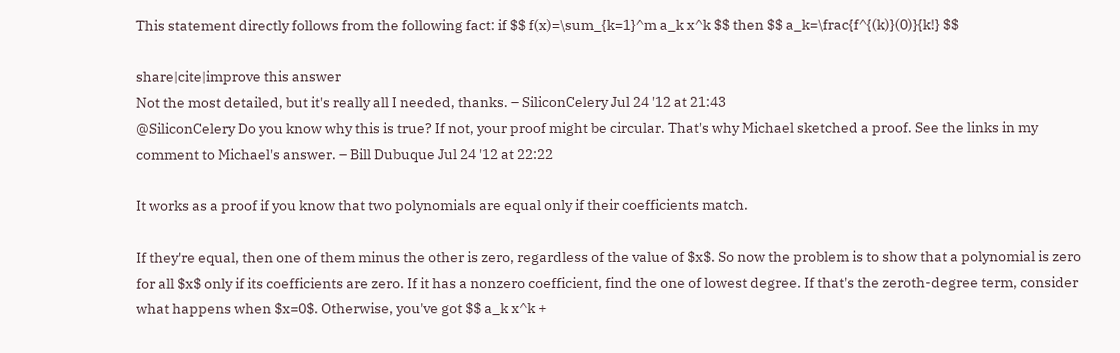This statement directly follows from the following fact: if $$ f(x)=\sum_{k=1}^m a_k x^k $$ then $$ a_k=\frac{f^{(k)}(0)}{k!} $$

share|cite|improve this answer
Not the most detailed, but it's really all I needed, thanks. – SiliconCelery Jul 24 '12 at 21:43
@SiliconCelery Do you know why this is true? If not, your proof might be circular. That's why Michael sketched a proof. See the links in my comment to Michael's answer. – Bill Dubuque Jul 24 '12 at 22:22

It works as a proof if you know that two polynomials are equal only if their coefficients match.

If they're equal, then one of them minus the other is zero, regardless of the value of $x$. So now the problem is to show that a polynomial is zero for all $x$ only if its coefficients are zero. If it has a nonzero coefficient, find the one of lowest degree. If that's the zeroth-degree term, consider what happens when $x=0$. Otherwise, you've got $$ a_k x^k +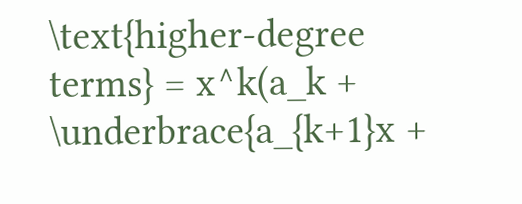\text{higher-degree terms} = x^k(a_k + \underbrace{a_{k+1}x +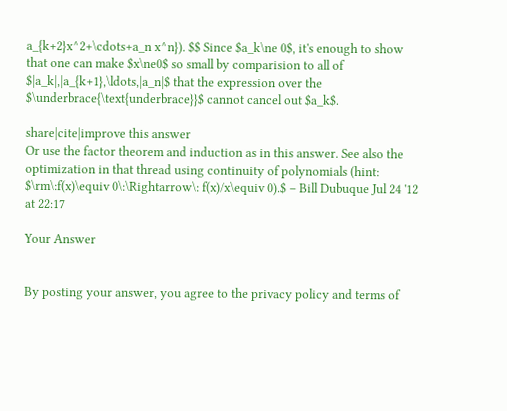a_{k+2}x^2+\cdots+a_n x^n}). $$ Since $a_k\ne 0$, it's enough to show that one can make $x\ne0$ so small by comparision to all of $|a_k|,|a_{k+1},\ldots,|a_n|$ that the expression over the $\underbrace{\text{underbrace}}$ cannot cancel out $a_k$.

share|cite|improve this answer
Or use the factor theorem and induction as in this answer. See also the optimization in that thread using continuity of polynomials (hint: $\rm\:f(x)\equiv 0\:\Rightarrow\: f(x)/x\equiv 0).$ – Bill Dubuque Jul 24 '12 at 22:17

Your Answer


By posting your answer, you agree to the privacy policy and terms of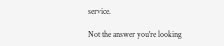service.

Not the answer you're looking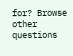for? Browse other questions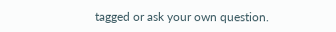tagged or ask your own question.